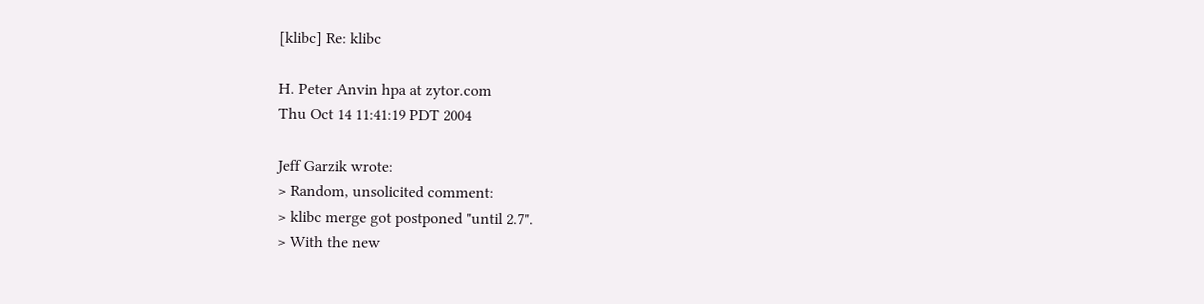[klibc] Re: klibc

H. Peter Anvin hpa at zytor.com
Thu Oct 14 11:41:19 PDT 2004

Jeff Garzik wrote:
> Random, unsolicited comment:
> klibc merge got postponed "until 2.7".
> With the new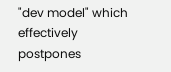"dev model" which effectively postpones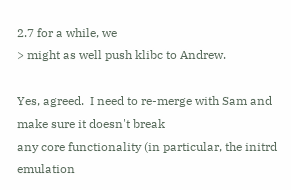2.7 for a while, we
> might as well push klibc to Andrew.

Yes, agreed.  I need to re-merge with Sam and make sure it doesn't break
any core functionality (in particular, the initrd emulation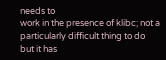needs to
work in the presence of klibc; not a particularly difficult thing to do
but it has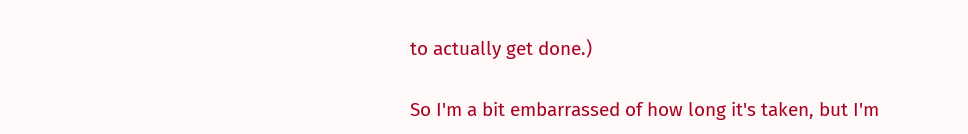to actually get done.)

So I'm a bit embarrassed of how long it's taken, but I'm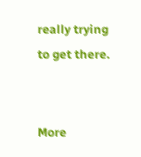really trying
to get there.


More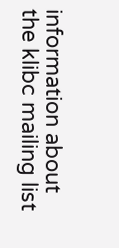information about the klibc mailing list